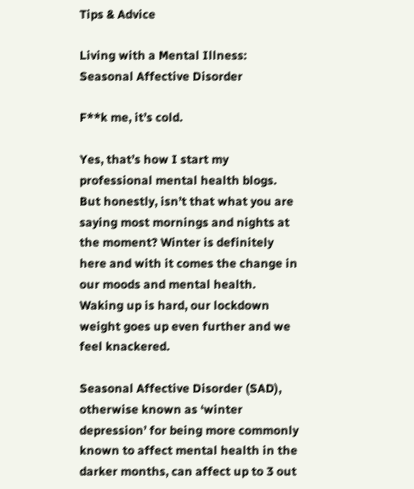Tips & Advice

Living with a Mental Illness: Seasonal Affective Disorder

F**k me, it’s cold.

Yes, that’s how I start my professional mental health blogs. But honestly, isn’t that what you are saying most mornings and nights at the moment? Winter is definitely here and with it comes the change in our moods and mental health. Waking up is hard, our lockdown weight goes up even further and we feel knackered.

Seasonal Affective Disorder (SAD), otherwise known as ‘winter depression’ for being more commonly known to affect mental health in the darker months, can affect up to 3 out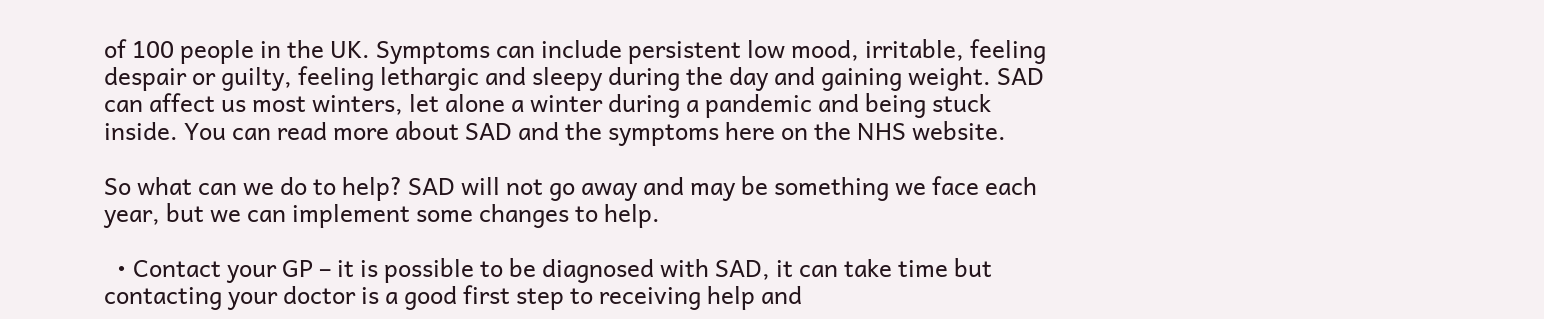of 100 people in the UK. Symptoms can include persistent low mood, irritable, feeling despair or guilty, feeling lethargic and sleepy during the day and gaining weight. SAD can affect us most winters, let alone a winter during a pandemic and being stuck inside. You can read more about SAD and the symptoms here on the NHS website.

So what can we do to help? SAD will not go away and may be something we face each year, but we can implement some changes to help.

  • Contact your GP – it is possible to be diagnosed with SAD, it can take time but contacting your doctor is a good first step to receiving help and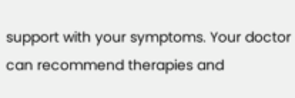support with your symptoms. Your doctor can recommend therapies and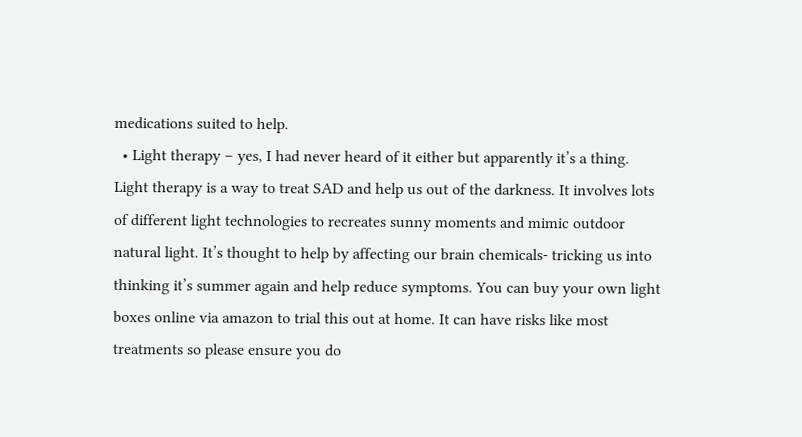medications suited to help.
  • Light therapy – yes, I had never heard of it either but apparently it’s a thing. Light therapy is a way to treat SAD and help us out of the darkness. It involves lots of different light technologies to recreates sunny moments and mimic outdoor natural light. It’s thought to help by affecting our brain chemicals- tricking us into thinking it’s summer again and help reduce symptoms. You can buy your own light boxes online via amazon to trial this out at home. It can have risks like most treatments so please ensure you do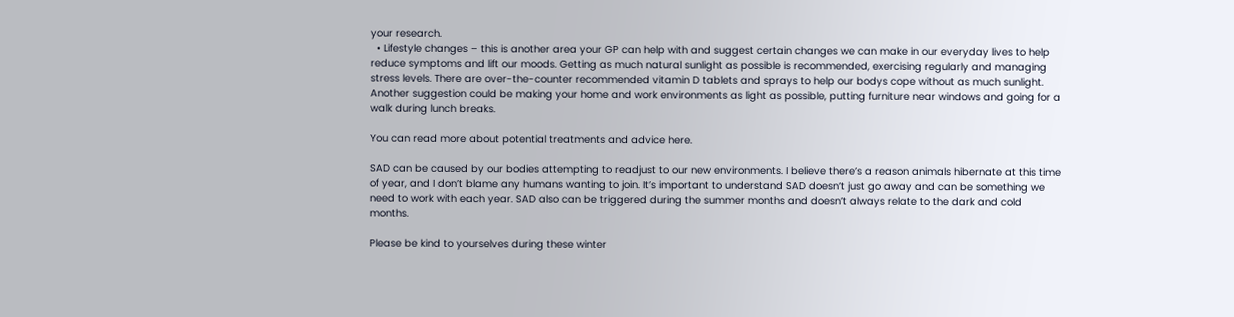your research.
  • Lifestyle changes – this is another area your GP can help with and suggest certain changes we can make in our everyday lives to help reduce symptoms and lift our moods. Getting as much natural sunlight as possible is recommended, exercising regularly and managing stress levels. There are over-the-counter recommended vitamin D tablets and sprays to help our bodys cope without as much sunlight. Another suggestion could be making your home and work environments as light as possible, putting furniture near windows and going for a walk during lunch breaks.

You can read more about potential treatments and advice here.

SAD can be caused by our bodies attempting to readjust to our new environments. I believe there’s a reason animals hibernate at this time of year, and I don’t blame any humans wanting to join. It’s important to understand SAD doesn’t just go away and can be something we need to work with each year. SAD also can be triggered during the summer months and doesn’t always relate to the dark and cold months.

Please be kind to yourselves during these winter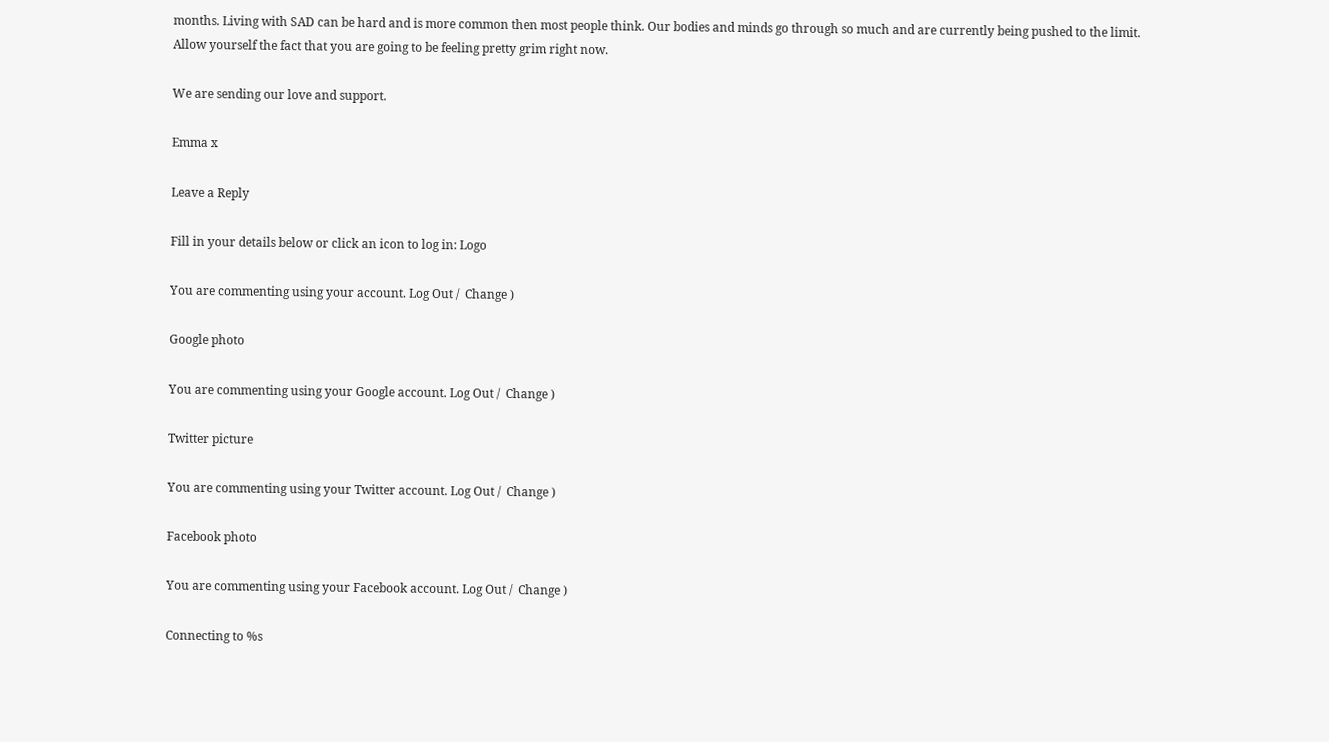months. Living with SAD can be hard and is more common then most people think. Our bodies and minds go through so much and are currently being pushed to the limit. Allow yourself the fact that you are going to be feeling pretty grim right now.

We are sending our love and support.

Emma x

Leave a Reply

Fill in your details below or click an icon to log in: Logo

You are commenting using your account. Log Out /  Change )

Google photo

You are commenting using your Google account. Log Out /  Change )

Twitter picture

You are commenting using your Twitter account. Log Out /  Change )

Facebook photo

You are commenting using your Facebook account. Log Out /  Change )

Connecting to %s